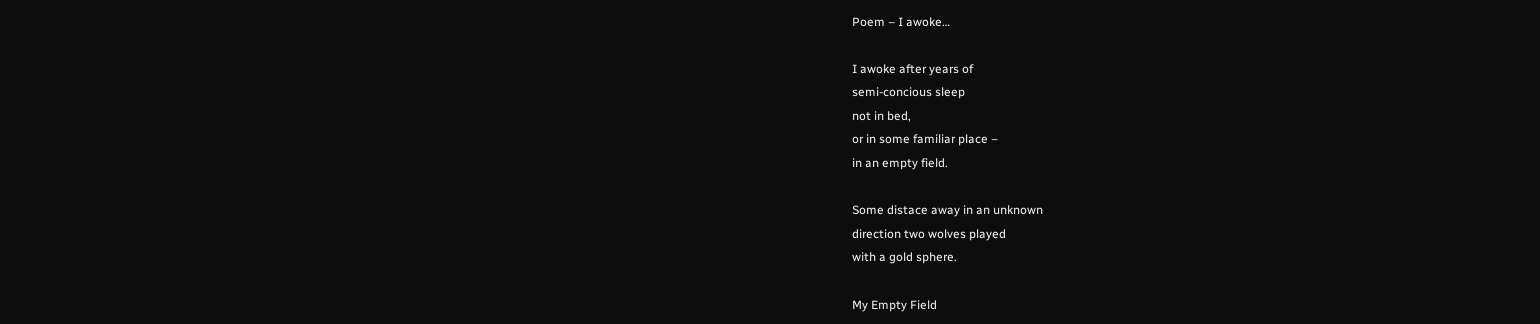Poem – I awoke…

I awoke after years of
semi-concious sleep
not in bed,
or in some familiar place –
in an empty field.

Some distace away in an unknown
direction two wolves played
with a gold sphere.

My Empty Field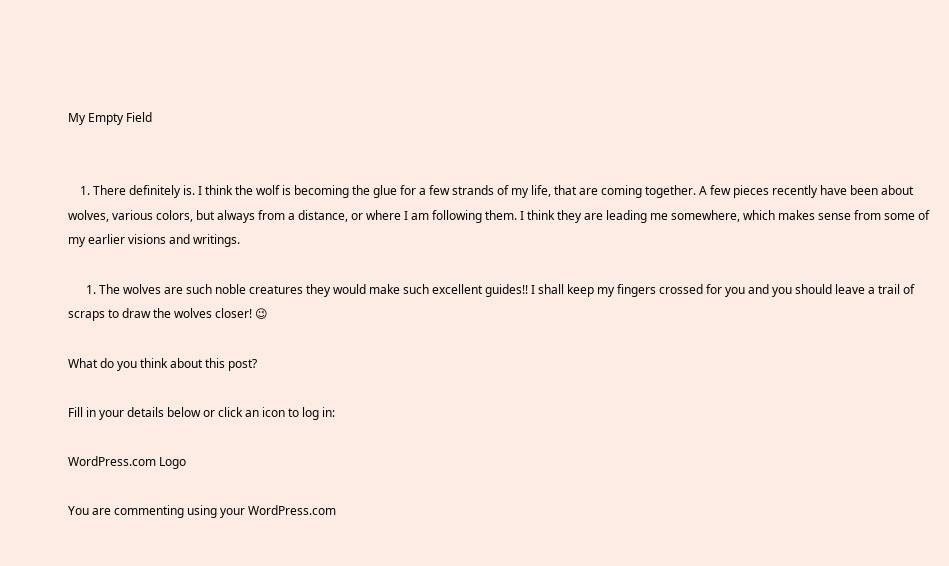My Empty Field


    1. There definitely is. I think the wolf is becoming the glue for a few strands of my life, that are coming together. A few pieces recently have been about wolves, various colors, but always from a distance, or where I am following them. I think they are leading me somewhere, which makes sense from some of my earlier visions and writings.

      1. The wolves are such noble creatures they would make such excellent guides!! I shall keep my fingers crossed for you and you should leave a trail of scraps to draw the wolves closer! 😉

What do you think about this post?

Fill in your details below or click an icon to log in:

WordPress.com Logo

You are commenting using your WordPress.com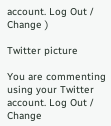account. Log Out / Change )

Twitter picture

You are commenting using your Twitter account. Log Out / Change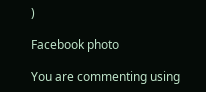)

Facebook photo

You are commenting using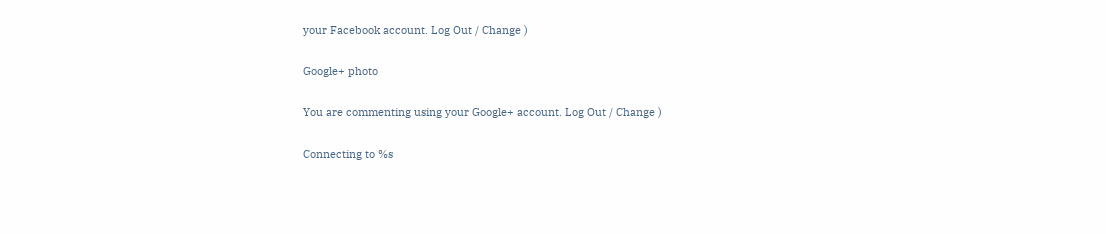your Facebook account. Log Out / Change )

Google+ photo

You are commenting using your Google+ account. Log Out / Change )

Connecting to %s